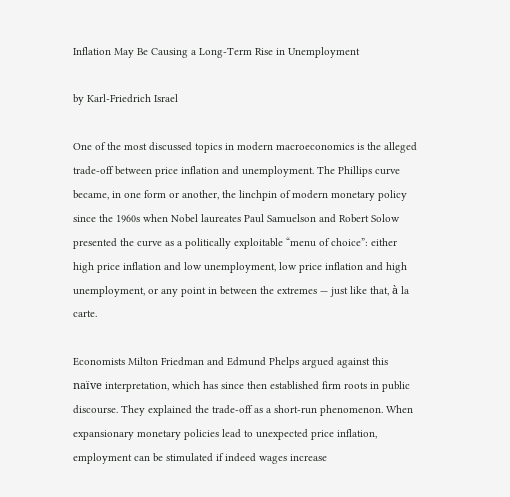Inflation May Be Causing a Long-Term Rise in Unemployment

by Karl-Friedrich Israel

One of the most discussed topics in modern macroeconomics is the alleged trade-off between price inflation and unemployment. The Phillips curve became, in one form or another, the linchpin of modern monetary policy since the 1960s when Nobel laureates Paul Samuelson and Robert Solow presented the curve as a politically exploitable “menu of choice”: either high price inflation and low unemployment, low price inflation and high unemployment, or any point in between the extremes — just like that, à la carte.

Economists Milton Friedman and Edmund Phelps argued against this naïve interpretation, which has since then established firm roots in public discourse. They explained the trade-off as a short-run phenomenon. When expansionary monetary policies lead to unexpected price inflation, employment can be stimulated if indeed wages increase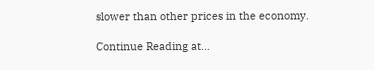slower than other prices in the economy.

Continue Reading at…